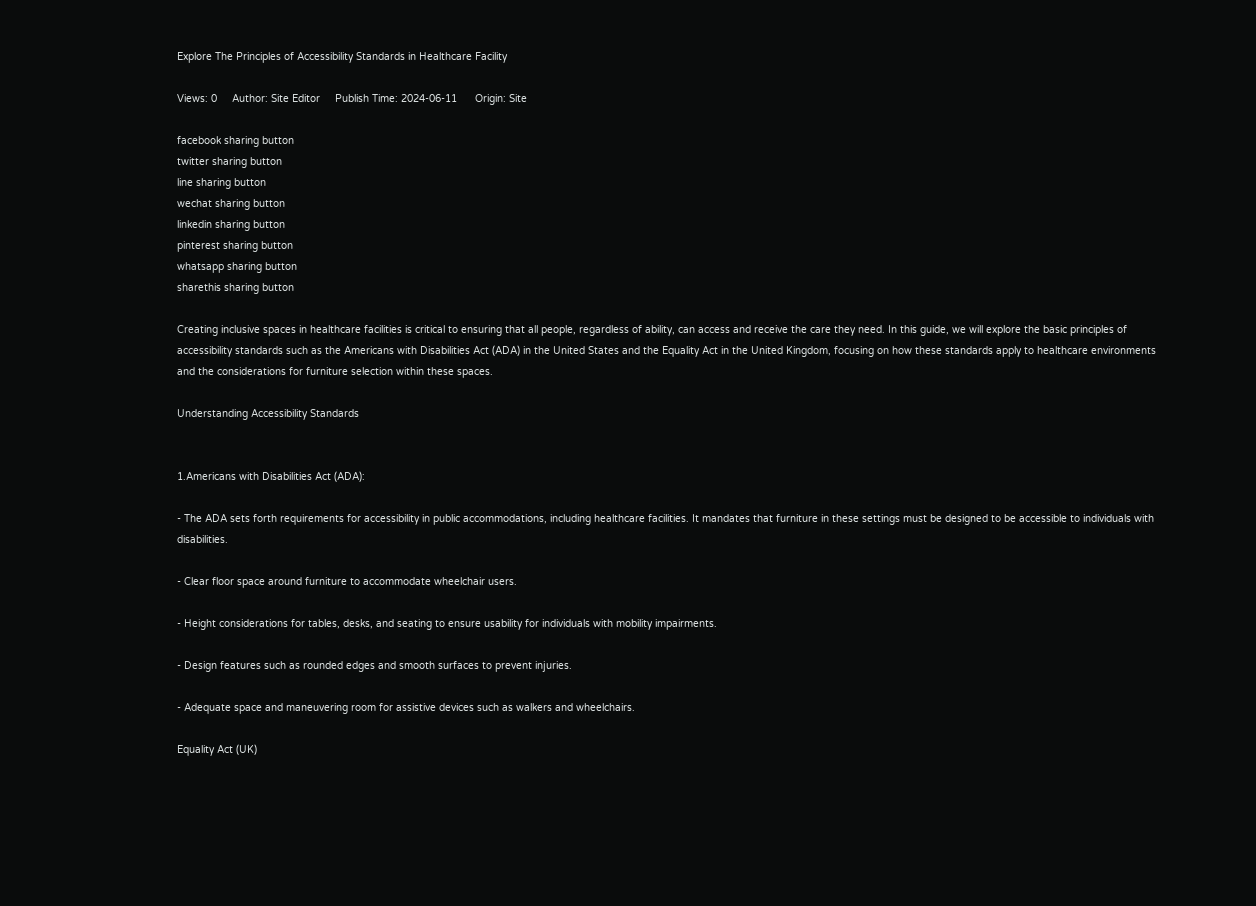Explore The Principles of Accessibility Standards in Healthcare Facility

Views: 0     Author: Site Editor     Publish Time: 2024-06-11      Origin: Site

facebook sharing button
twitter sharing button
line sharing button
wechat sharing button
linkedin sharing button
pinterest sharing button
whatsapp sharing button
sharethis sharing button

Creating inclusive spaces in healthcare facilities is critical to ensuring that all people, regardless of ability, can access and receive the care they need. In this guide, we will explore the basic principles of accessibility standards such as the Americans with Disabilities Act (ADA) in the United States and the Equality Act in the United Kingdom, focusing on how these standards apply to healthcare environments and the considerations for furniture selection within these spaces.

Understanding Accessibility Standards


1.Americans with Disabilities Act (ADA):

- The ADA sets forth requirements for accessibility in public accommodations, including healthcare facilities. It mandates that furniture in these settings must be designed to be accessible to individuals with disabilities.

- Clear floor space around furniture to accommodate wheelchair users.

- Height considerations for tables, desks, and seating to ensure usability for individuals with mobility impairments.

- Design features such as rounded edges and smooth surfaces to prevent injuries.

- Adequate space and maneuvering room for assistive devices such as walkers and wheelchairs.

Equality Act (UK)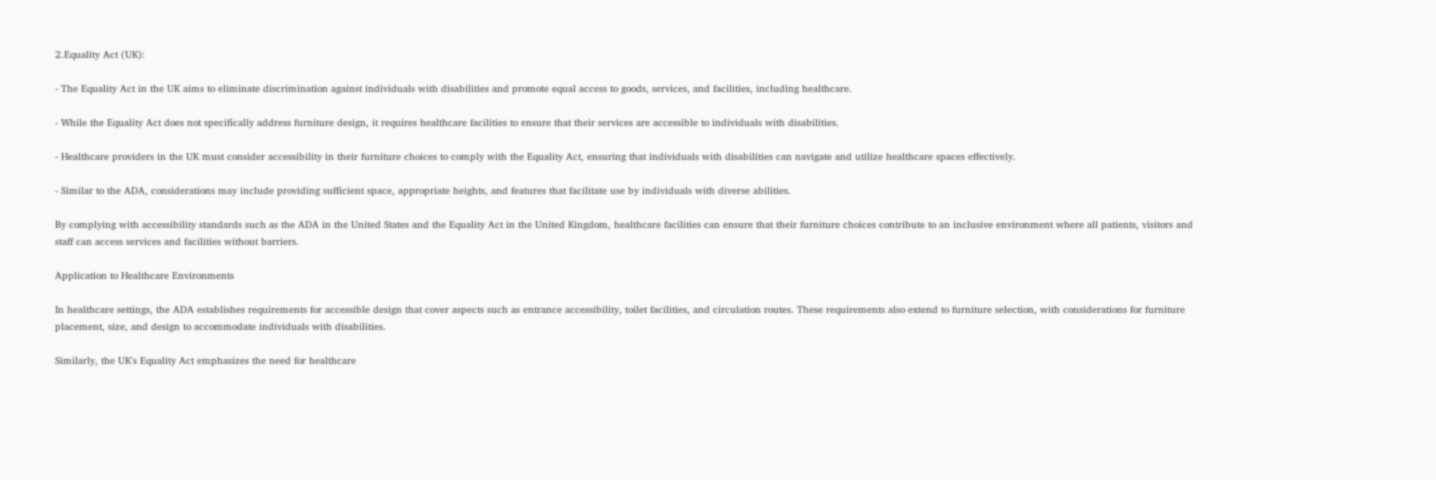2.Equality Act (UK):

- The Equality Act in the UK aims to eliminate discrimination against individuals with disabilities and promote equal access to goods, services, and facilities, including healthcare.

- While the Equality Act does not specifically address furniture design, it requires healthcare facilities to ensure that their services are accessible to individuals with disabilities.

- Healthcare providers in the UK must consider accessibility in their furniture choices to comply with the Equality Act, ensuring that individuals with disabilities can navigate and utilize healthcare spaces effectively.

- Similar to the ADA, considerations may include providing sufficient space, appropriate heights, and features that facilitate use by individuals with diverse abilities.

By complying with accessibility standards such as the ADA in the United States and the Equality Act in the United Kingdom, healthcare facilities can ensure that their furniture choices contribute to an inclusive environment where all patients, visitors and staff can access services and facilities without barriers.

Application to Healthcare Environments

In healthcare settings, the ADA establishes requirements for accessible design that cover aspects such as entrance accessibility, toilet facilities, and circulation routes. These requirements also extend to furniture selection, with considerations for furniture placement, size, and design to accommodate individuals with disabilities.

Similarly, the UK's Equality Act emphasizes the need for healthcare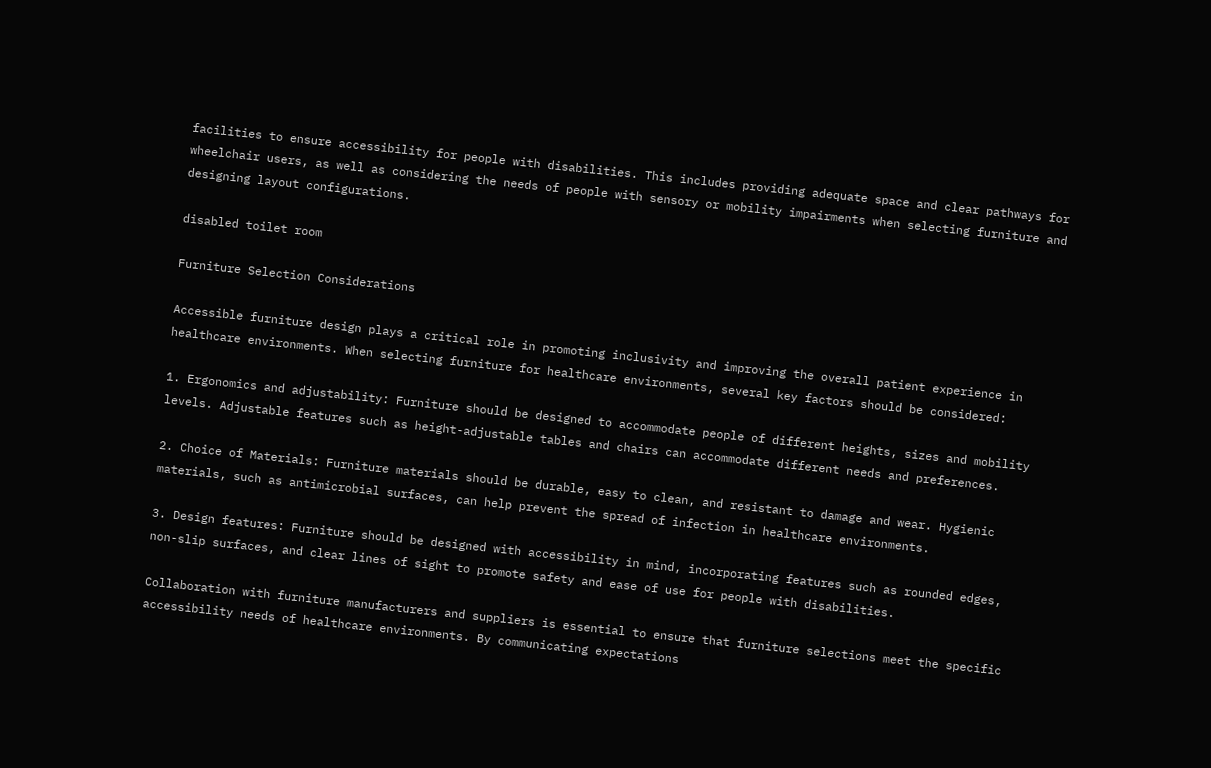facilities to ensure accessibility for people with disabilities. This includes providing adequate space and clear pathways for wheelchair users, as well as considering the needs of people with sensory or mobility impairments when selecting furniture and designing layout configurations.

disabled toilet room

Furniture Selection Considerations

Accessible furniture design plays a critical role in promoting inclusivity and improving the overall patient experience in healthcare environments. When selecting furniture for healthcare environments, several key factors should be considered:

1. Ergonomics and adjustability: Furniture should be designed to accommodate people of different heights, sizes and mobility levels. Adjustable features such as height-adjustable tables and chairs can accommodate different needs and preferences.

2. Choice of Materials: Furniture materials should be durable, easy to clean, and resistant to damage and wear. Hygienic materials, such as antimicrobial surfaces, can help prevent the spread of infection in healthcare environments.

3. Design features: Furniture should be designed with accessibility in mind, incorporating features such as rounded edges, non-slip surfaces, and clear lines of sight to promote safety and ease of use for people with disabilities.

Collaboration with furniture manufacturers and suppliers is essential to ensure that furniture selections meet the specific accessibility needs of healthcare environments. By communicating expectations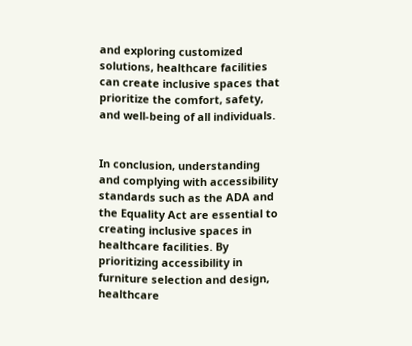and exploring customized solutions, healthcare facilities can create inclusive spaces that prioritize the comfort, safety, and well-being of all individuals.


In conclusion, understanding and complying with accessibility standards such as the ADA and the Equality Act are essential to creating inclusive spaces in healthcare facilities. By prioritizing accessibility in furniture selection and design, healthcare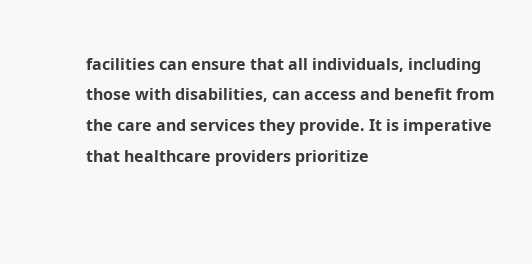facilities can ensure that all individuals, including those with disabilities, can access and benefit from the care and services they provide. It is imperative that healthcare providers prioritize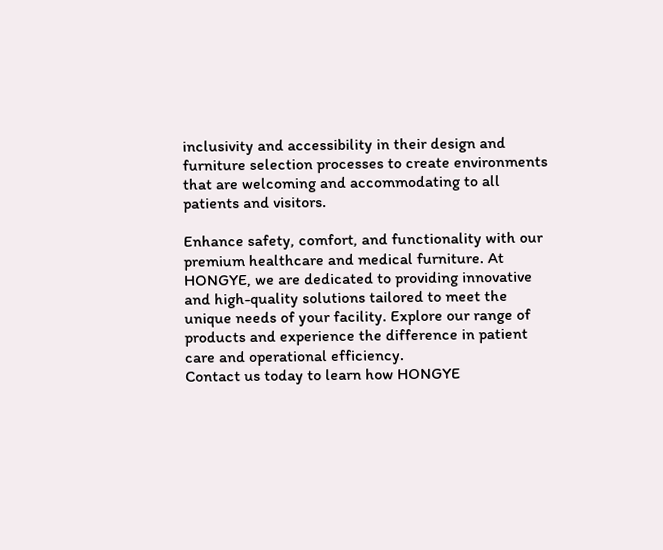inclusivity and accessibility in their design and furniture selection processes to create environments that are welcoming and accommodating to all patients and visitors.

Enhance safety, comfort, and functionality with our premium healthcare and medical furniture. At HONGYE, we are dedicated to providing innovative and high-quality solutions tailored to meet the unique needs of your facility. Explore our range of products and experience the difference in patient care and operational efficiency.
Contact us today to learn how HONGYE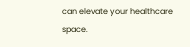can elevate your healthcare space.